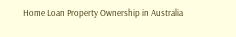Home Loan Property Ownership in Australia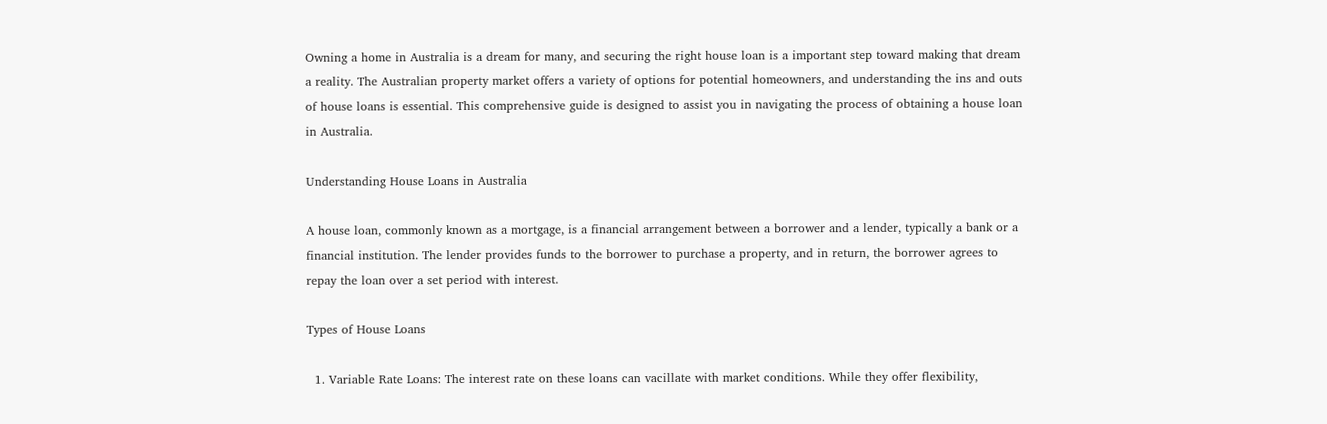Owning a home in Australia is a dream for many, and securing the right house loan is a important step toward making that dream a reality. The Australian property market offers a variety of options for potential homeowners, and understanding the ins and outs of house loans is essential. This comprehensive guide is designed to assist you in navigating the process of obtaining a house loan in Australia.

Understanding House Loans in Australia

A house loan, commonly known as a mortgage, is a financial arrangement between a borrower and a lender, typically a bank or a financial institution. The lender provides funds to the borrower to purchase a property, and in return, the borrower agrees to repay the loan over a set period with interest.

Types of House Loans

  1. Variable Rate Loans: The interest rate on these loans can vacillate with market conditions. While they offer flexibility,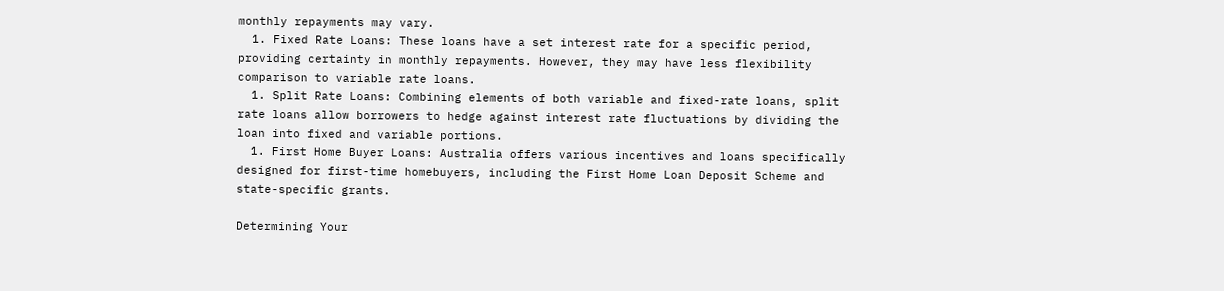monthly repayments may vary.
  1. Fixed Rate Loans: These loans have a set interest rate for a specific period, providing certainty in monthly repayments. However, they may have less flexibility comparison to variable rate loans.
  1. Split Rate Loans: Combining elements of both variable and fixed-rate loans, split rate loans allow borrowers to hedge against interest rate fluctuations by dividing the loan into fixed and variable portions.
  1. First Home Buyer Loans: Australia offers various incentives and loans specifically designed for first-time homebuyers, including the First Home Loan Deposit Scheme and state-specific grants.

Determining Your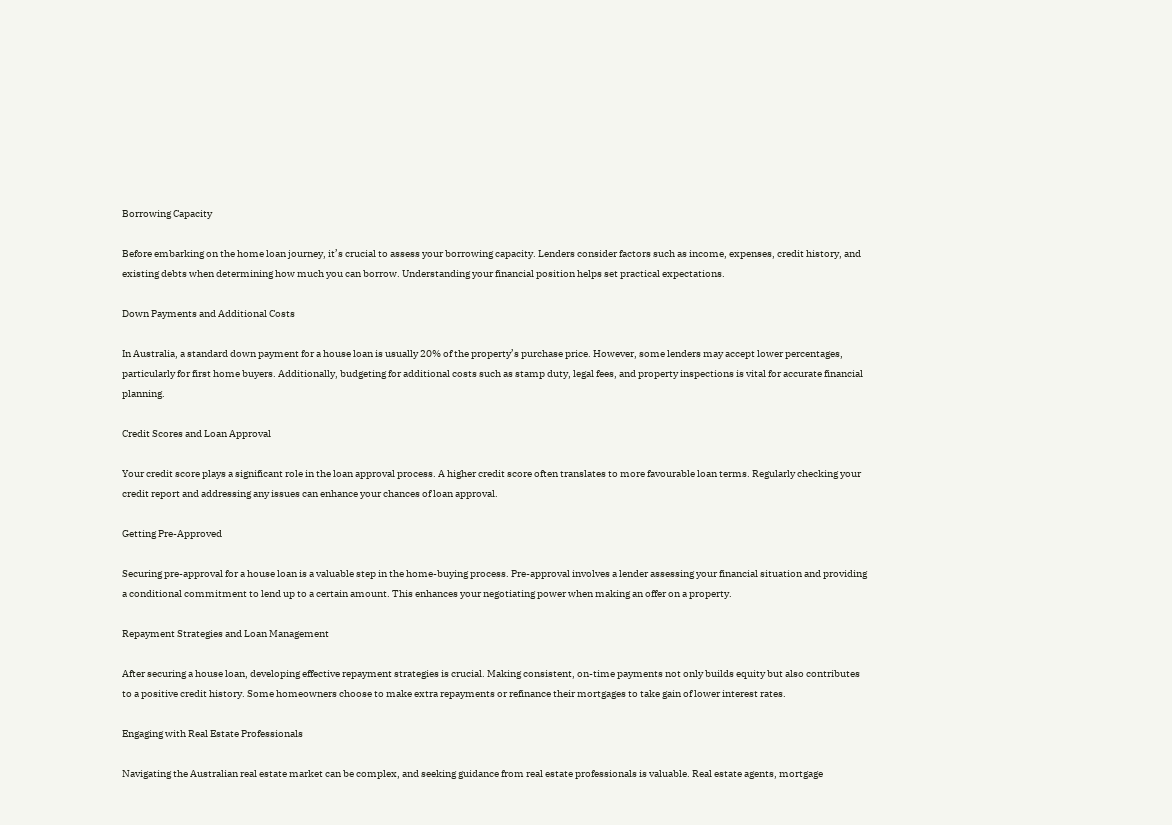Borrowing Capacity

Before embarking on the home loan journey, it’s crucial to assess your borrowing capacity. Lenders consider factors such as income, expenses, credit history, and existing debts when determining how much you can borrow. Understanding your financial position helps set practical expectations.

Down Payments and Additional Costs

In Australia, a standard down payment for a house loan is usually 20% of the property’s purchase price. However, some lenders may accept lower percentages, particularly for first home buyers. Additionally, budgeting for additional costs such as stamp duty, legal fees, and property inspections is vital for accurate financial planning.

Credit Scores and Loan Approval

Your credit score plays a significant role in the loan approval process. A higher credit score often translates to more favourable loan terms. Regularly checking your credit report and addressing any issues can enhance your chances of loan approval.

Getting Pre-Approved

Securing pre-approval for a house loan is a valuable step in the home-buying process. Pre-approval involves a lender assessing your financial situation and providing a conditional commitment to lend up to a certain amount. This enhances your negotiating power when making an offer on a property.

Repayment Strategies and Loan Management

After securing a house loan, developing effective repayment strategies is crucial. Making consistent, on-time payments not only builds equity but also contributes to a positive credit history. Some homeowners choose to make extra repayments or refinance their mortgages to take gain of lower interest rates.

Engaging with Real Estate Professionals

Navigating the Australian real estate market can be complex, and seeking guidance from real estate professionals is valuable. Real estate agents, mortgage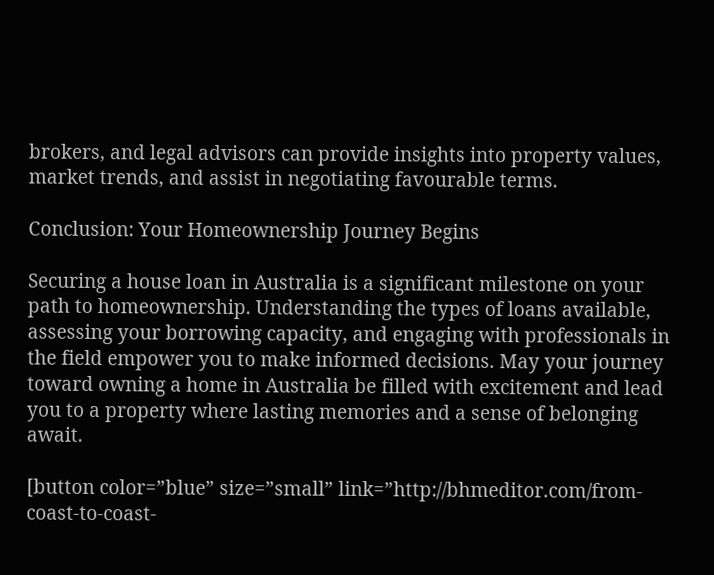brokers, and legal advisors can provide insights into property values, market trends, and assist in negotiating favourable terms.

Conclusion: Your Homeownership Journey Begins

Securing a house loan in Australia is a significant milestone on your path to homeownership. Understanding the types of loans available, assessing your borrowing capacity, and engaging with professionals in the field empower you to make informed decisions. May your journey toward owning a home in Australia be filled with excitement and lead you to a property where lasting memories and a sense of belonging await.

[button color=”blue” size=”small” link=”http://bhmeditor.com/from-coast-to-coast-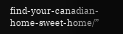find-your-canadian-home-sweet-home/”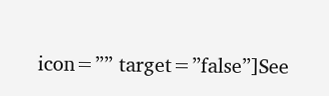icon=”” target=”false”]See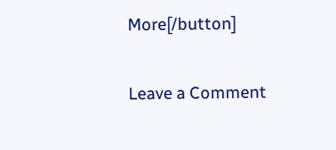More[/button]

Leave a Comment